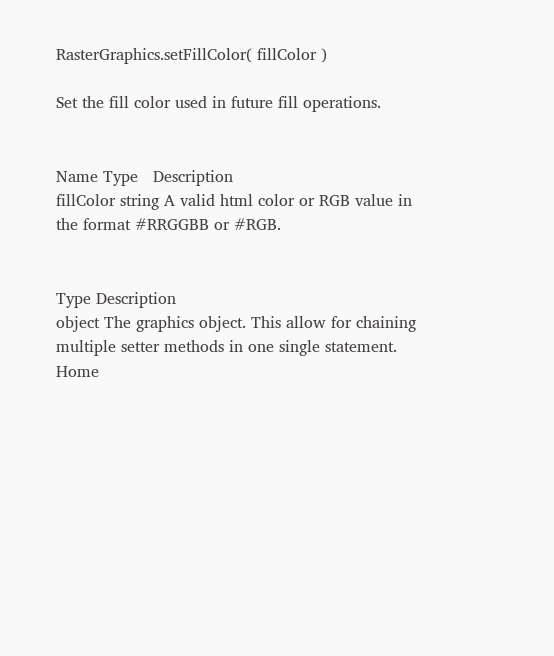RasterGraphics.setFillColor( fillColor )

Set the fill color used in future fill operations.


Name Type   Description
fillColor string A valid html color or RGB value in the format #RRGGBB or #RGB.


Type Description
object The graphics object. This allow for chaining multiple setter methods in one single statement.
Home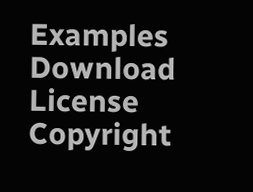Examples Download License
Copyright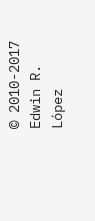© 2010-2017 Edwin R. López